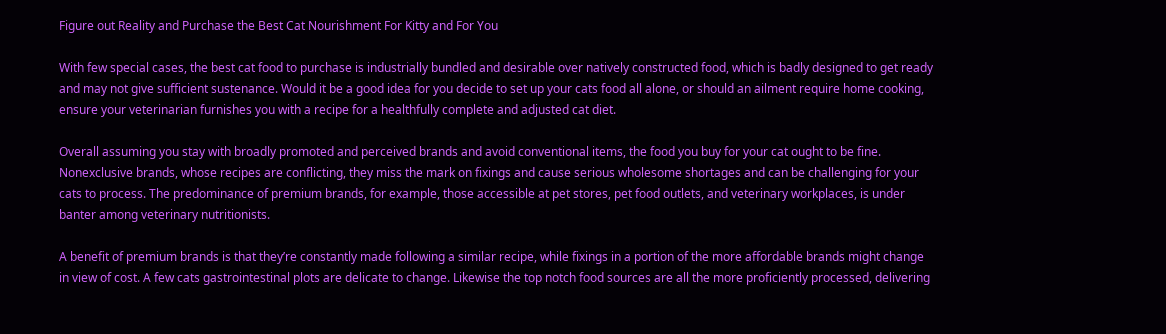Figure out Reality and Purchase the Best Cat Nourishment For Kitty and For You

With few special cases, the best cat food to purchase is industrially bundled and desirable over natively constructed food, which is badly designed to get ready and may not give sufficient sustenance. Would it be a good idea for you decide to set up your cats food all alone, or should an ailment require home cooking, ensure your veterinarian furnishes you with a recipe for a healthfully complete and adjusted cat diet.

Overall assuming you stay with broadly promoted and perceived brands and avoid conventional items, the food you buy for your cat ought to be fine. Nonexclusive brands, whose recipes are conflicting, they miss the mark on fixings and cause serious wholesome shortages and can be challenging for your cats to process. The predominance of premium brands, for example, those accessible at pet stores, pet food outlets, and veterinary workplaces, is under banter among veterinary nutritionists.

A benefit of premium brands is that they’re constantly made following a similar recipe, while fixings in a portion of the more affordable brands might change in view of cost. A few cats gastrointestinal plots are delicate to change. Likewise the top notch food sources are all the more proficiently processed, delivering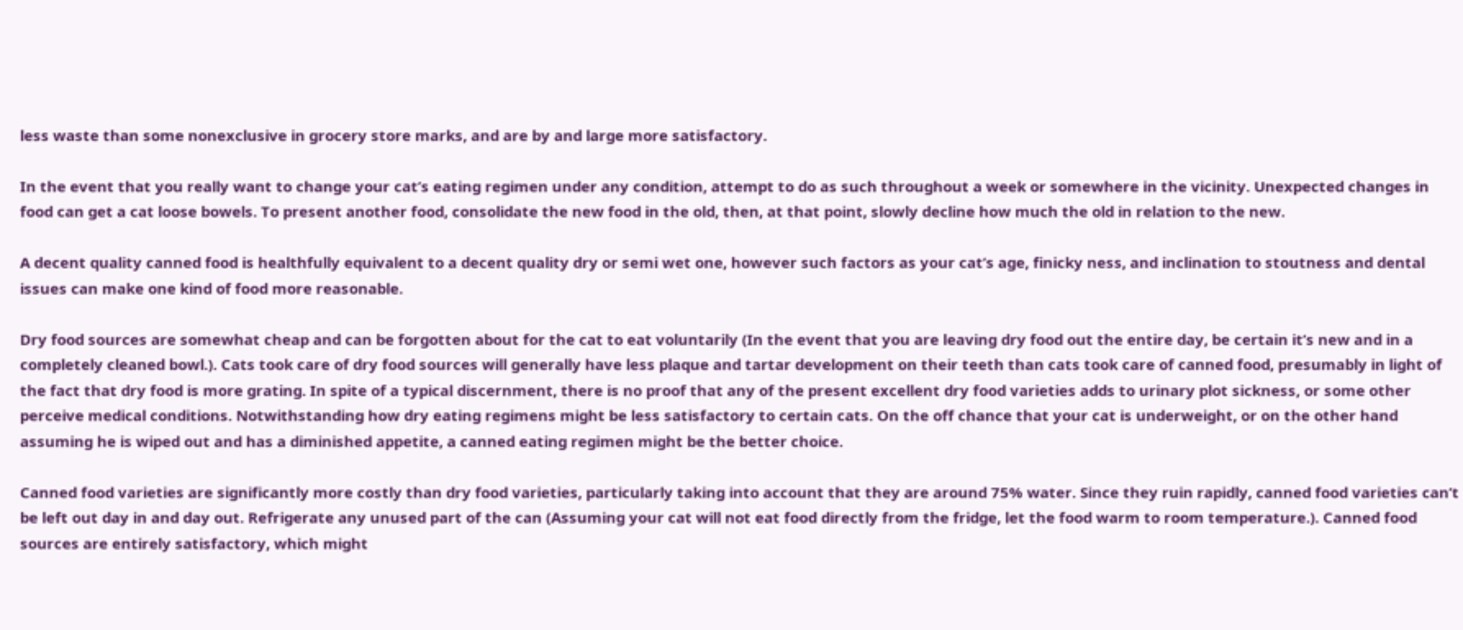less waste than some nonexclusive in grocery store marks, and are by and large more satisfactory.

In the event that you really want to change your cat’s eating regimen under any condition, attempt to do as such throughout a week or somewhere in the vicinity. Unexpected changes in food can get a cat loose bowels. To present another food, consolidate the new food in the old, then, at that point, slowly decline how much the old in relation to the new.

A decent quality canned food is healthfully equivalent to a decent quality dry or semi wet one, however such factors as your cat’s age, finicky ness, and inclination to stoutness and dental issues can make one kind of food more reasonable.

Dry food sources are somewhat cheap and can be forgotten about for the cat to eat voluntarily (In the event that you are leaving dry food out the entire day, be certain it’s new and in a completely cleaned bowl.). Cats took care of dry food sources will generally have less plaque and tartar development on their teeth than cats took care of canned food, presumably in light of the fact that dry food is more grating. In spite of a typical discernment, there is no proof that any of the present excellent dry food varieties adds to urinary plot sickness, or some other perceive medical conditions. Notwithstanding how dry eating regimens might be less satisfactory to certain cats. On the off chance that your cat is underweight, or on the other hand assuming he is wiped out and has a diminished appetite, a canned eating regimen might be the better choice.

Canned food varieties are significantly more costly than dry food varieties, particularly taking into account that they are around 75% water. Since they ruin rapidly, canned food varieties can’t be left out day in and day out. Refrigerate any unused part of the can (Assuming your cat will not eat food directly from the fridge, let the food warm to room temperature.). Canned food sources are entirely satisfactory, which might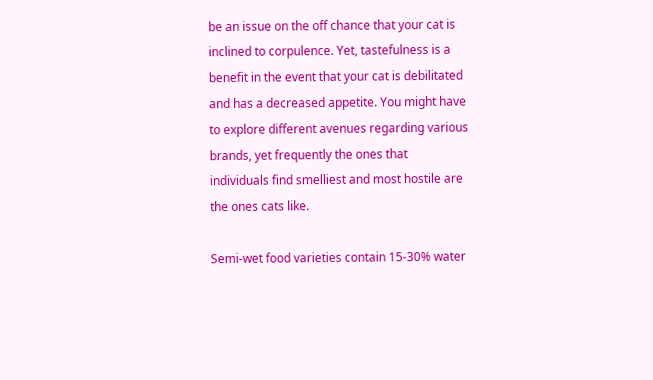be an issue on the off chance that your cat is inclined to corpulence. Yet, tastefulness is a benefit in the event that your cat is debilitated and has a decreased appetite. You might have to explore different avenues regarding various brands, yet frequently the ones that individuals find smelliest and most hostile are the ones cats like.

Semi-wet food varieties contain 15-30% water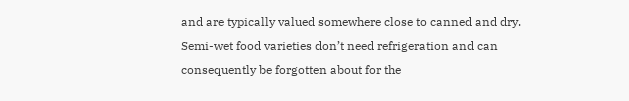and are typically valued somewhere close to canned and dry. Semi-wet food varieties don’t need refrigeration and can consequently be forgotten about for the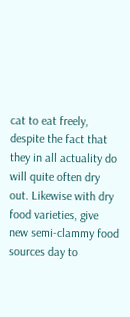cat to eat freely, despite the fact that they in all actuality do will quite often dry out. Likewise with dry food varieties, give new semi-clammy food sources day to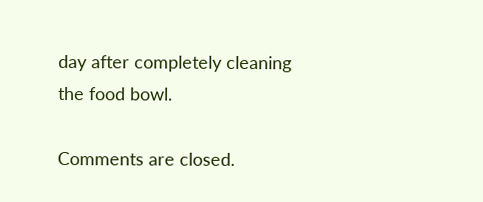day after completely cleaning the food bowl.

Comments are closed.